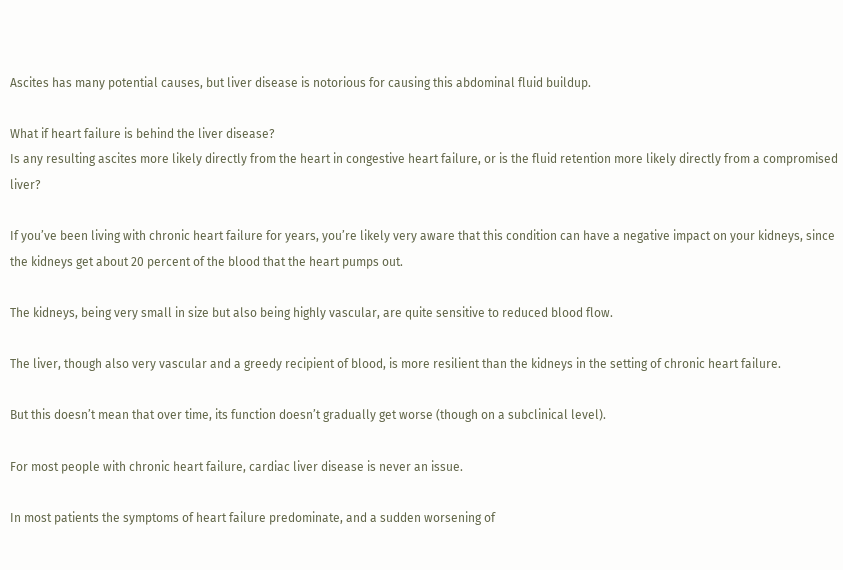Ascites has many potential causes, but liver disease is notorious for causing this abdominal fluid buildup.

What if heart failure is behind the liver disease?
Is any resulting ascites more likely directly from the heart in congestive heart failure, or is the fluid retention more likely directly from a compromised liver?

If you’ve been living with chronic heart failure for years, you’re likely very aware that this condition can have a negative impact on your kidneys, since the kidneys get about 20 percent of the blood that the heart pumps out.

The kidneys, being very small in size but also being highly vascular, are quite sensitive to reduced blood flow.

The liver, though also very vascular and a greedy recipient of blood, is more resilient than the kidneys in the setting of chronic heart failure.

But this doesn’t mean that over time, its function doesn’t gradually get worse (though on a subclinical level).

For most people with chronic heart failure, cardiac liver disease is never an issue.

In most patients the symptoms of heart failure predominate, and a sudden worsening of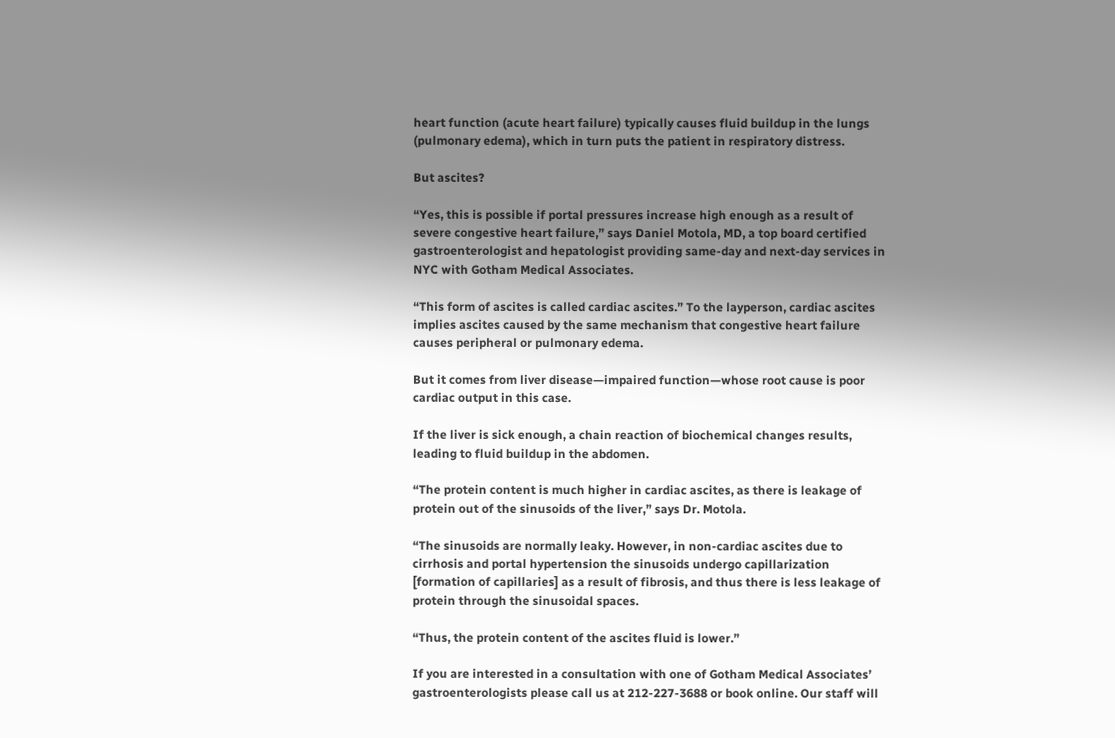heart function (acute heart failure) typically causes fluid buildup in the lungs (pulmonary edema), which in turn puts the patient in respiratory distress.

But ascites?

“Yes, this is possible if portal pressures increase high enough as a result of severe congestive heart failure,” says Daniel Motola, MD, a top board certified gastroenterologist and hepatologist providing same-day and next-day services in NYC with Gotham Medical Associates.

“This form of ascites is called cardiac ascites.” To the layperson, cardiac ascites implies ascites caused by the same mechanism that congestive heart failure causes peripheral or pulmonary edema.

But it comes from liver disease—impaired function—whose root cause is poor cardiac output in this case.

If the liver is sick enough, a chain reaction of biochemical changes results, leading to fluid buildup in the abdomen.

“The protein content is much higher in cardiac ascites, as there is leakage of protein out of the sinusoids of the liver,” says Dr. Motola.

“The sinusoids are normally leaky. However, in non-cardiac ascites due to cirrhosis and portal hypertension the sinusoids undergo capillarization [formation of capillaries] as a result of fibrosis, and thus there is less leakage of protein through the sinusoidal spaces.

“Thus, the protein content of the ascites fluid is lower.”

If you are interested in a consultation with one of Gotham Medical Associates’ gastroenterologists please call us at 212-227-3688 or book online. Our staff will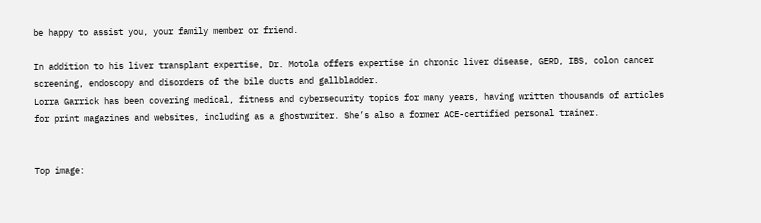be happy to assist you, your family member or friend.

In addition to his liver transplant expertise, Dr. Motola offers expertise in chronic liver disease, GERD, IBS, colon cancer screening, endoscopy and disorders of the bile ducts and gallbladder.
Lorra Garrick has been covering medical, fitness and cybersecurity topics for many years, having written thousands of articles for print magazines and websites, including as a ghostwriter. She’s also a former ACE-certified personal trainer.


Top image: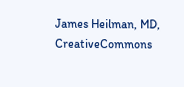James Heilman, MD, CreativeCommons